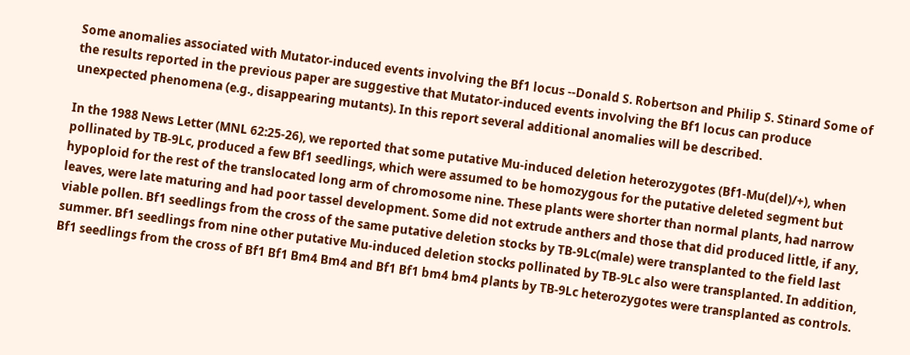Some anomalies associated with Mutator-induced events involving the Bf1 locus --Donald S. Robertson and Philip S. Stinard Some of the results reported in the previous paper are suggestive that Mutator-induced events involving the Bf1 locus can produce unexpected phenomena (e.g., disappearing mutants). In this report several additional anomalies will be described.

In the 1988 News Letter (MNL 62:25-26), we reported that some putative Mu-induced deletion heterozygotes (Bf1-Mu(del)/+), when pollinated by TB-9Lc, produced a few Bf1 seedlings, which were assumed to be homozygous for the putative deleted segment but hypoploid for the rest of the translocated long arm of chromosome nine. These plants were shorter than normal plants, had narrow leaves, were late maturing and had poor tassel development. Some did not extrude anthers and those that did produced little, if any, viable pollen. Bf1 seedlings from the cross of the same putative deletion stocks by TB-9Lc(male) were transplanted to the field last summer. Bf1 seedlings from nine other putative Mu-induced deletion stocks pollinated by TB-9Lc also were transplanted. In addition, Bf1 seedlings from the cross of Bf1 Bf1 Bm4 Bm4 and Bf1 Bf1 bm4 bm4 plants by TB-9Lc heterozygotes were transplanted as controls.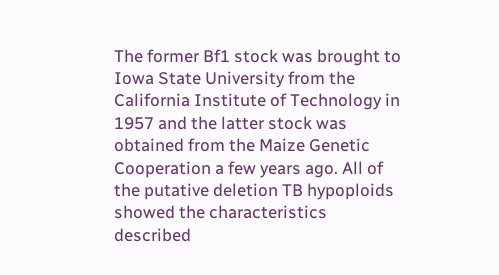The former Bf1 stock was brought to Iowa State University from the California Institute of Technology in 1957 and the latter stock was obtained from the Maize Genetic Cooperation a few years ago. All of the putative deletion TB hypoploids showed the characteristics described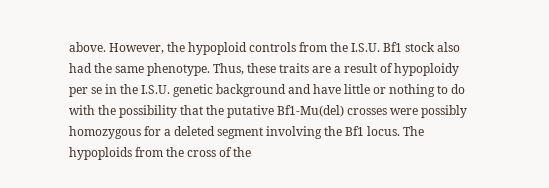above. However, the hypoploid controls from the I.S.U. Bf1 stock also had the same phenotype. Thus, these traits are a result of hypoploidy per se in the I.S.U. genetic background and have little or nothing to do with the possibility that the putative Bf1-Mu(del) crosses were possibly homozygous for a deleted segment involving the Bf1 locus. The hypoploids from the cross of the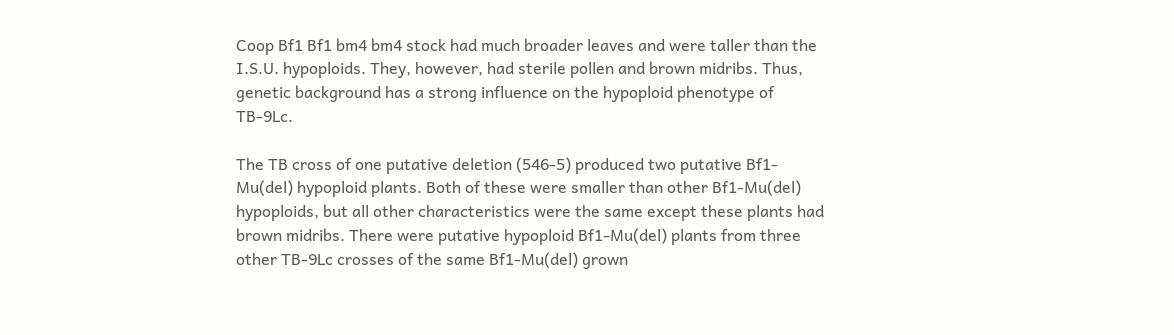Coop Bf1 Bf1 bm4 bm4 stock had much broader leaves and were taller than the I.S.U. hypoploids. They, however, had sterile pollen and brown midribs. Thus, genetic background has a strong influence on the hypoploid phenotype of TB-9Lc.

The TB cross of one putative deletion (546-5) produced two putative Bf1-Mu(del) hypoploid plants. Both of these were smaller than other Bf1-Mu(del) hypoploids, but all other characteristics were the same except these plants had brown midribs. There were putative hypoploid Bf1-Mu(del) plants from three other TB-9Lc crosses of the same Bf1-Mu(del) grown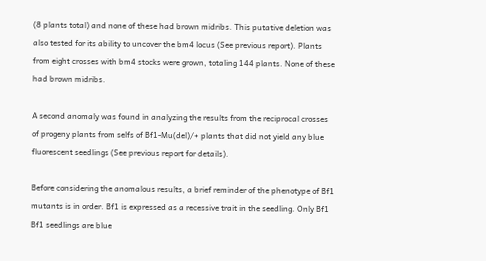(8 plants total) and none of these had brown midribs. This putative deletion was also tested for its ability to uncover the bm4 locus (See previous report). Plants from eight crosses with bm4 stocks were grown, totaling 144 plants. None of these had brown midribs.

A second anomaly was found in analyzing the results from the reciprocal crosses of progeny plants from selfs of Bf1-Mu(del)/+ plants that did not yield any blue fluorescent seedlings (See previous report for details).

Before considering the anomalous results, a brief reminder of the phenotype of Bf1 mutants is in order. Bf1 is expressed as a recessive trait in the seedling. Only Bf1 Bf1 seedlings are blue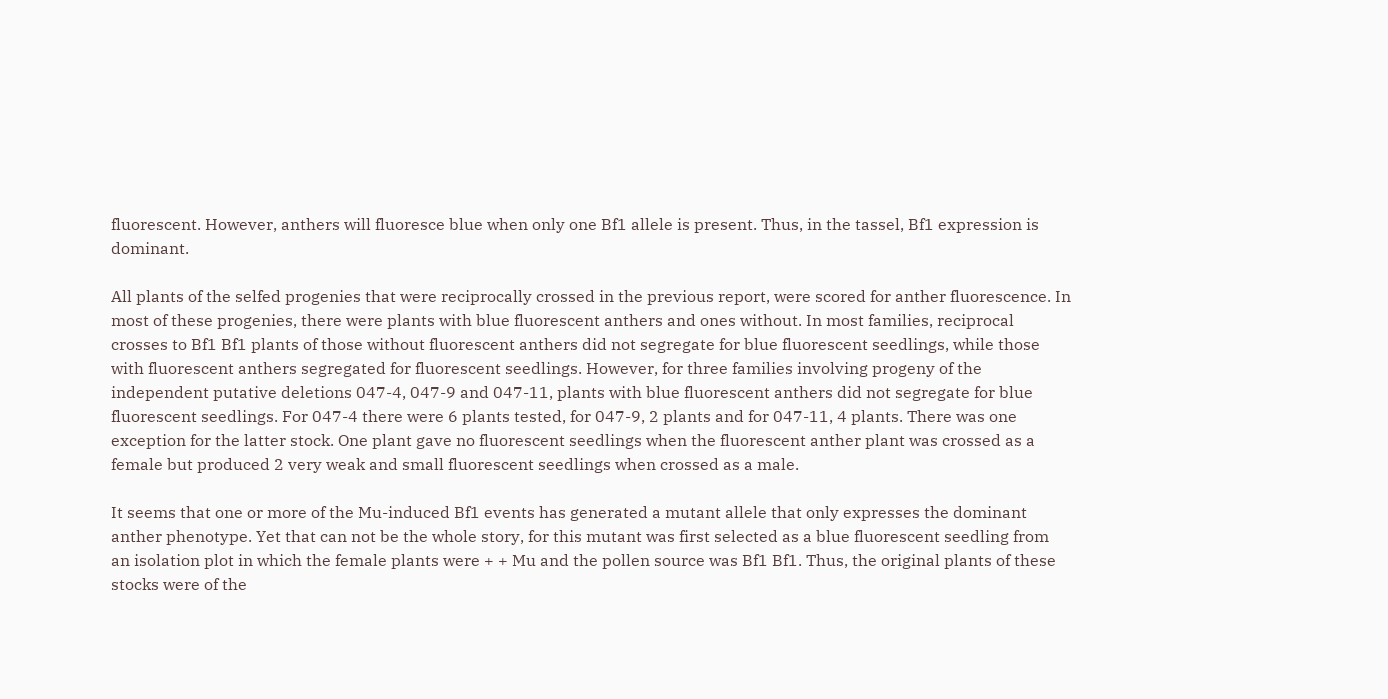fluorescent. However, anthers will fluoresce blue when only one Bf1 allele is present. Thus, in the tassel, Bf1 expression is dominant.

All plants of the selfed progenies that were reciprocally crossed in the previous report, were scored for anther fluorescence. In most of these progenies, there were plants with blue fluorescent anthers and ones without. In most families, reciprocal crosses to Bf1 Bf1 plants of those without fluorescent anthers did not segregate for blue fluorescent seedlings, while those with fluorescent anthers segregated for fluorescent seedlings. However, for three families involving progeny of the independent putative deletions 047-4, 047-9 and 047-11, plants with blue fluorescent anthers did not segregate for blue fluorescent seedlings. For 047-4 there were 6 plants tested, for 047-9, 2 plants and for 047-11, 4 plants. There was one exception for the latter stock. One plant gave no fluorescent seedlings when the fluorescent anther plant was crossed as a female but produced 2 very weak and small fluorescent seedlings when crossed as a male.

It seems that one or more of the Mu-induced Bf1 events has generated a mutant allele that only expresses the dominant anther phenotype. Yet that can not be the whole story, for this mutant was first selected as a blue fluorescent seedling from an isolation plot in which the female plants were + + Mu and the pollen source was Bf1 Bf1. Thus, the original plants of these stocks were of the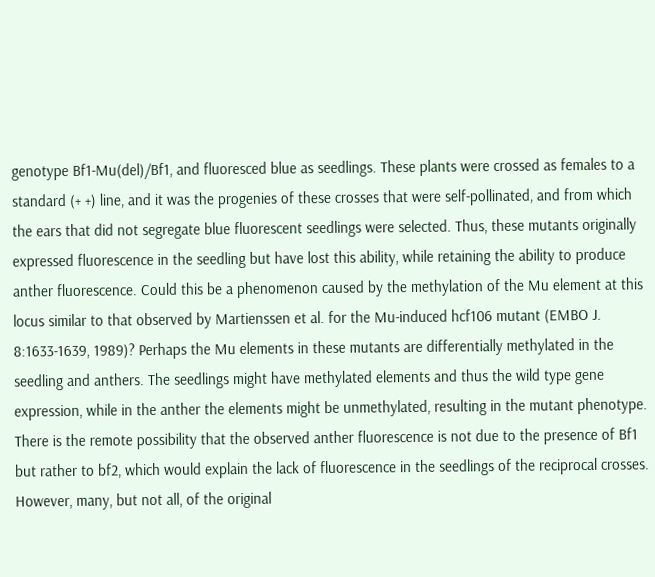genotype Bf1-Mu(del)/Bf1, and fluoresced blue as seedlings. These plants were crossed as females to a standard (+ +) line, and it was the progenies of these crosses that were self-pollinated, and from which the ears that did not segregate blue fluorescent seedlings were selected. Thus, these mutants originally expressed fluorescence in the seedling but have lost this ability, while retaining the ability to produce anther fluorescence. Could this be a phenomenon caused by the methylation of the Mu element at this locus similar to that observed by Martienssen et al. for the Mu-induced hcf106 mutant (EMBO J. 8:1633-1639, 1989)? Perhaps the Mu elements in these mutants are differentially methylated in the seedling and anthers. The seedlings might have methylated elements and thus the wild type gene expression, while in the anther the elements might be unmethylated, resulting in the mutant phenotype. There is the remote possibility that the observed anther fluorescence is not due to the presence of Bf1 but rather to bf2, which would explain the lack of fluorescence in the seedlings of the reciprocal crosses. However, many, but not all, of the original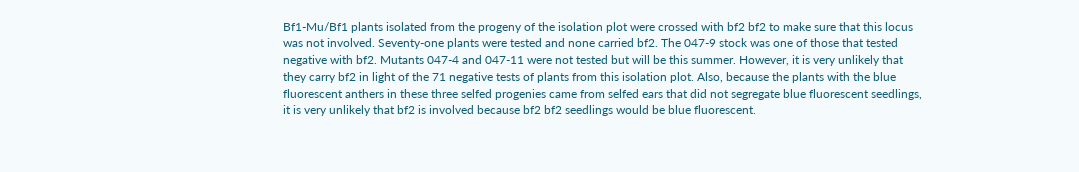Bf1-Mu/Bf1 plants isolated from the progeny of the isolation plot were crossed with bf2 bf2 to make sure that this locus was not involved. Seventy-one plants were tested and none carried bf2. The 047-9 stock was one of those that tested negative with bf2. Mutants 047-4 and 047-11 were not tested but will be this summer. However, it is very unlikely that they carry bf2 in light of the 71 negative tests of plants from this isolation plot. Also, because the plants with the blue fluorescent anthers in these three selfed progenies came from selfed ears that did not segregate blue fluorescent seedlings, it is very unlikely that bf2 is involved because bf2 bf2 seedlings would be blue fluorescent.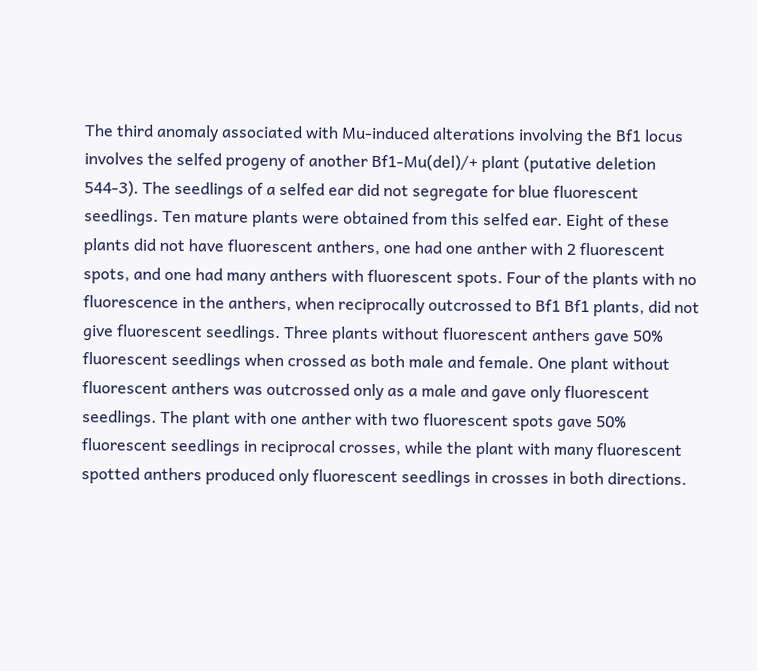The third anomaly associated with Mu-induced alterations involving the Bf1 locus involves the selfed progeny of another Bf1-Mu(del)/+ plant (putative deletion 544-3). The seedlings of a selfed ear did not segregate for blue fluorescent seedlings. Ten mature plants were obtained from this selfed ear. Eight of these plants did not have fluorescent anthers, one had one anther with 2 fluorescent spots, and one had many anthers with fluorescent spots. Four of the plants with no fluorescence in the anthers, when reciprocally outcrossed to Bf1 Bf1 plants, did not give fluorescent seedlings. Three plants without fluorescent anthers gave 50% fluorescent seedlings when crossed as both male and female. One plant without fluorescent anthers was outcrossed only as a male and gave only fluorescent seedlings. The plant with one anther with two fluorescent spots gave 50% fluorescent seedlings in reciprocal crosses, while the plant with many fluorescent spotted anthers produced only fluorescent seedlings in crosses in both directions.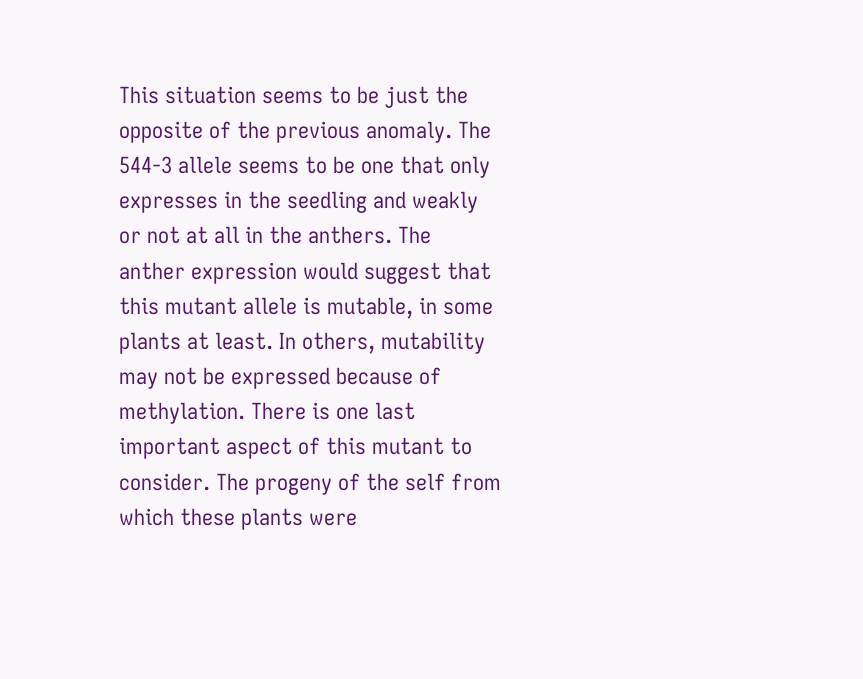This situation seems to be just the opposite of the previous anomaly. The 544-3 allele seems to be one that only expresses in the seedling and weakly or not at all in the anthers. The anther expression would suggest that this mutant allele is mutable, in some plants at least. In others, mutability may not be expressed because of methylation. There is one last important aspect of this mutant to consider. The progeny of the self from which these plants were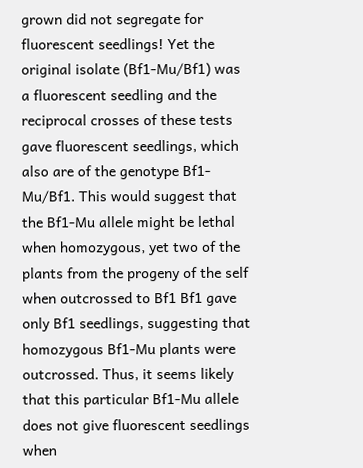grown did not segregate for fluorescent seedlings! Yet the original isolate (Bf1-Mu/Bf1) was a fluorescent seedling and the reciprocal crosses of these tests gave fluorescent seedlings, which also are of the genotype Bf1-Mu/Bf1. This would suggest that the Bf1-Mu allele might be lethal when homozygous, yet two of the plants from the progeny of the self when outcrossed to Bf1 Bf1 gave only Bf1 seedlings, suggesting that homozygous Bf1-Mu plants were outcrossed. Thus, it seems likely that this particular Bf1-Mu allele does not give fluorescent seedlings when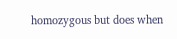homozygous but does when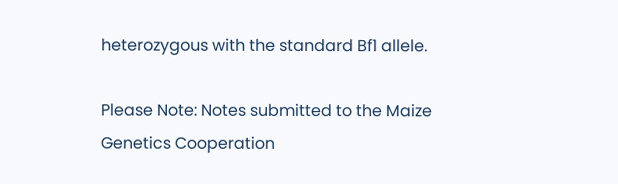heterozygous with the standard Bf1 allele.

Please Note: Notes submitted to the Maize Genetics Cooperation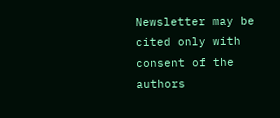Newsletter may be cited only with consent of the authors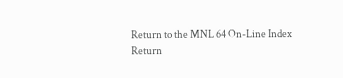Return to the MNL 64 On-Line Index
Return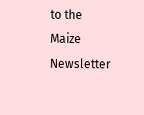to the Maize Newsletter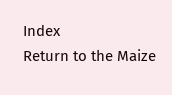Index
Return to the Maize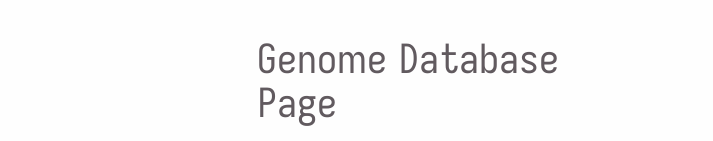Genome Database Page